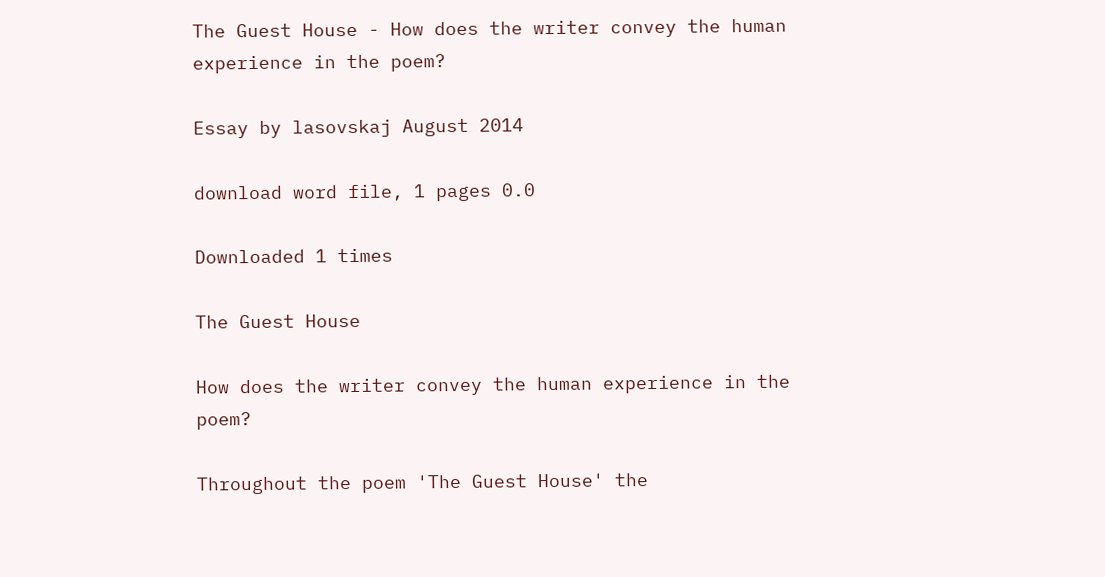The Guest House - How does the writer convey the human experience in the poem?

Essay by lasovskaj August 2014

download word file, 1 pages 0.0

Downloaded 1 times

The Guest House

How does the writer convey the human experience in the poem?

Throughout the poem 'The Guest House' the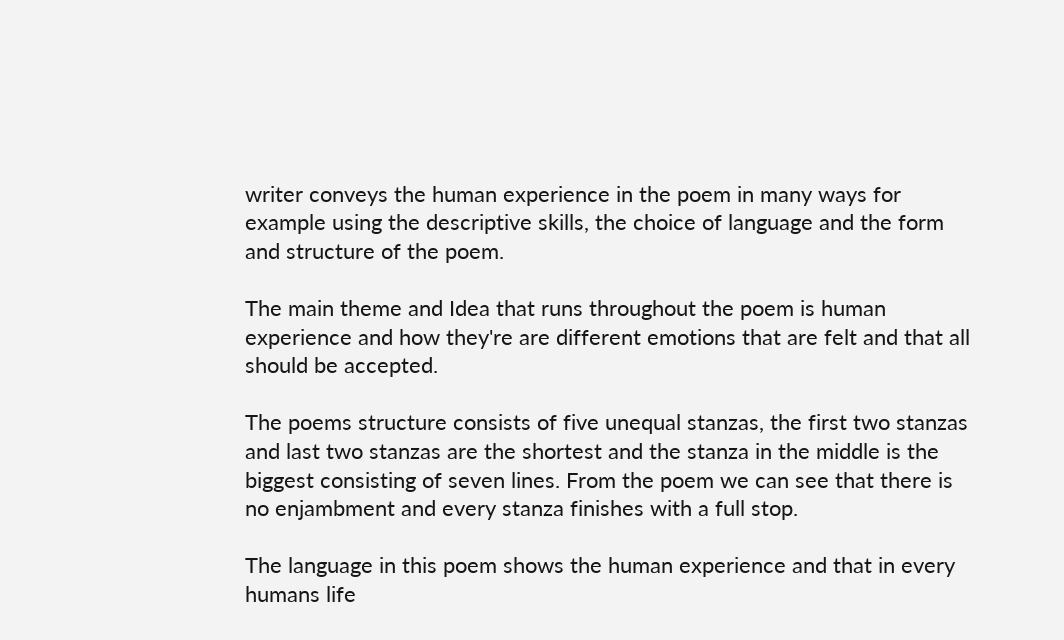writer conveys the human experience in the poem in many ways for example using the descriptive skills, the choice of language and the form and structure of the poem.

The main theme and Idea that runs throughout the poem is human experience and how they're are different emotions that are felt and that all should be accepted.

The poems structure consists of five unequal stanzas, the first two stanzas and last two stanzas are the shortest and the stanza in the middle is the biggest consisting of seven lines. From the poem we can see that there is no enjambment and every stanza finishes with a full stop.

The language in this poem shows the human experience and that in every humans life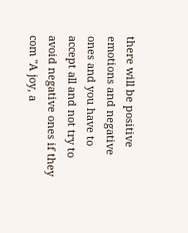there will be positive emotions and negative ones and you have to accept all and not try to avoid negative ones if they com "A joy, a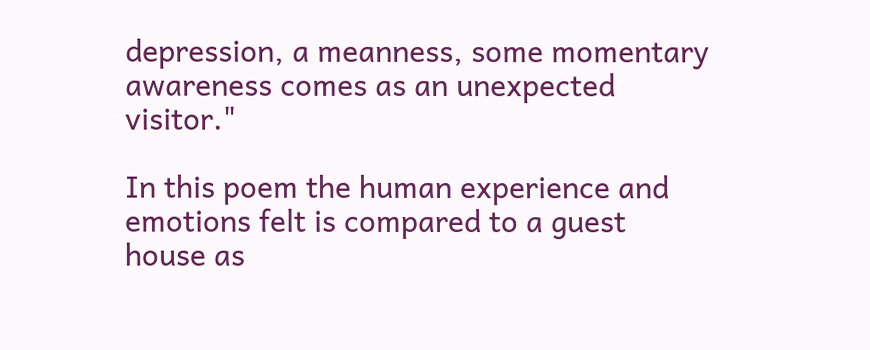depression, a meanness, some momentary awareness comes as an unexpected visitor."

In this poem the human experience and emotions felt is compared to a guest house as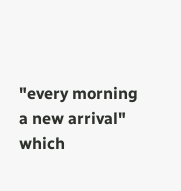"every morning a new arrival" which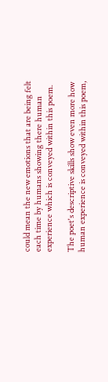could mean the new emotions that are being felt each time by humans showing there human experience which is conveyed within this poem.

The poet's descriptive skills show even more how human experience is conveyed within this poem,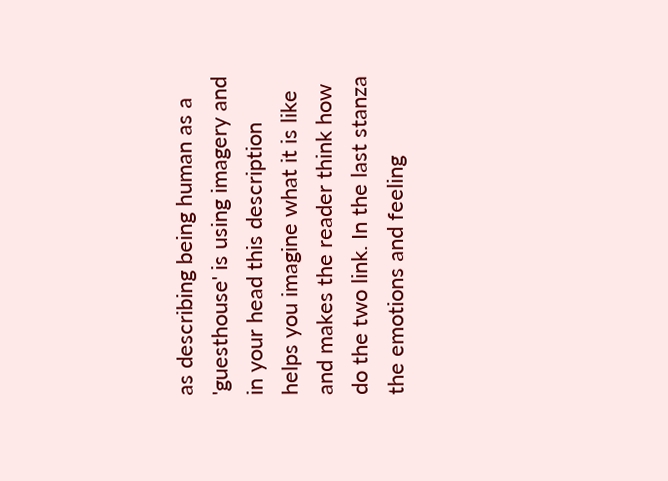as describing being human as a 'guesthouse' is using imagery and in your head this description helps you imagine what it is like and makes the reader think how do the two link. In the last stanza the emotions and feeling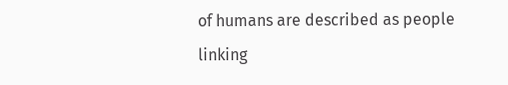of humans are described as people linking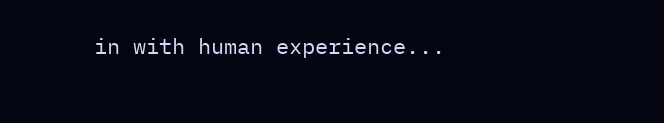in with human experience...